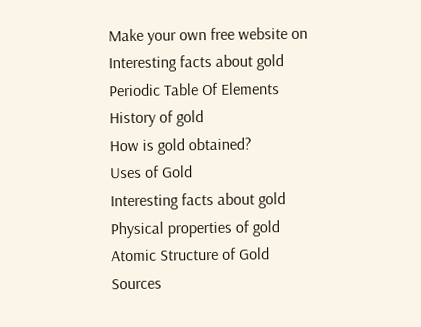Make your own free website on
Interesting facts about gold
Periodic Table Of Elements
History of gold
How is gold obtained?
Uses of Gold
Interesting facts about gold
Physical properties of gold
Atomic Structure of Gold
Sources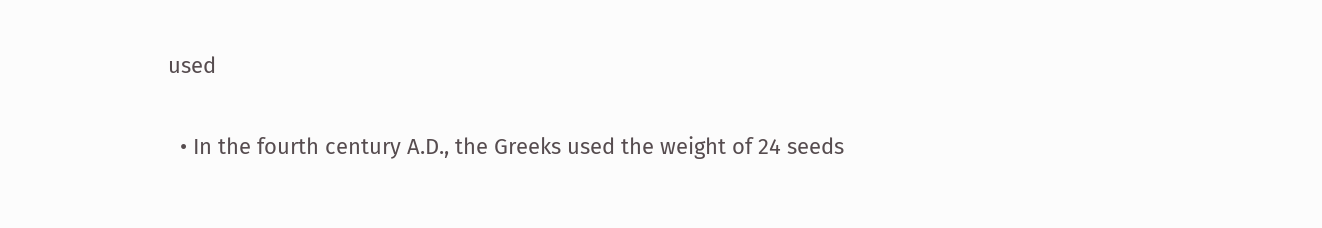used

  • In the fourth century A.D., the Greeks used the weight of 24 seeds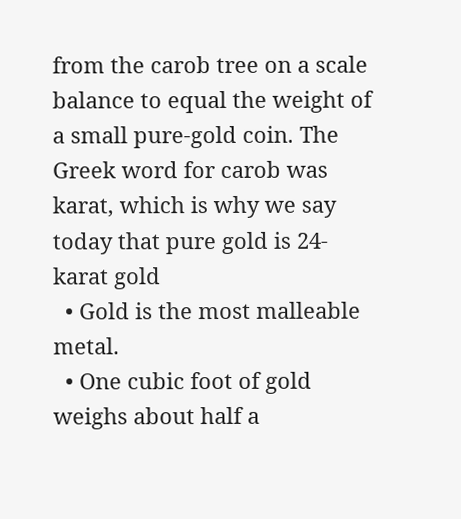from the carob tree on a scale balance to equal the weight of a small pure-gold coin. The Greek word for carob was karat, which is why we say today that pure gold is 24-karat gold
  • Gold is the most malleable metal.
  • One cubic foot of gold weighs about half a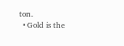ton.
  • Gold is the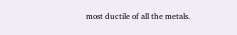most ductile of all the metals.